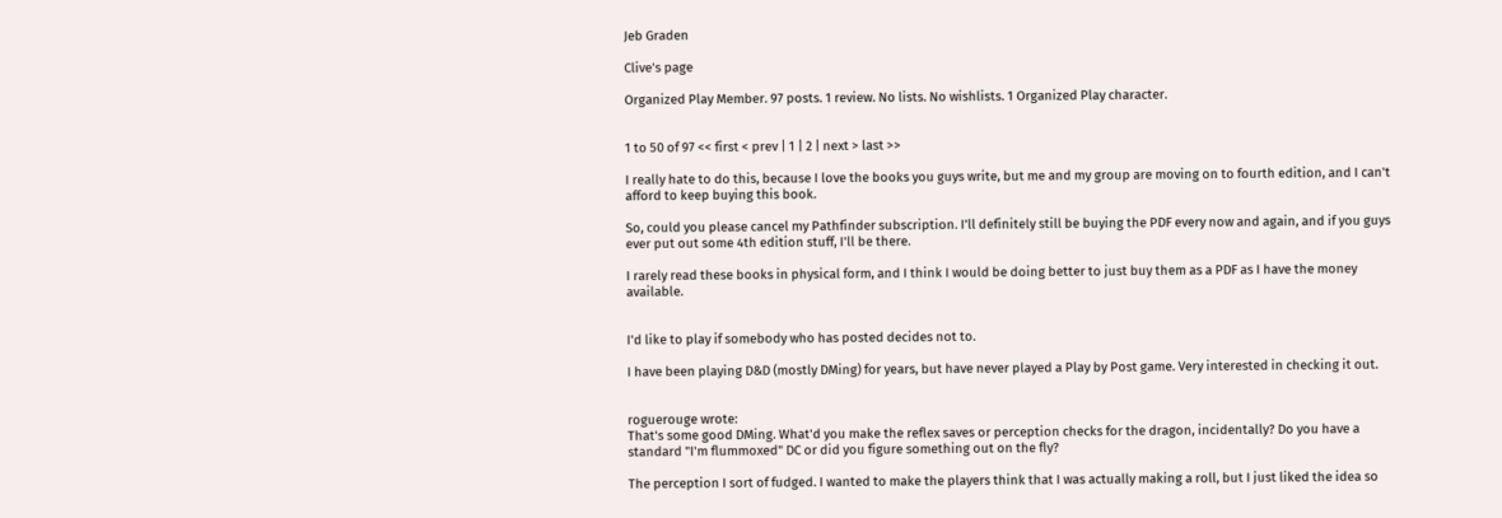Jeb Graden

Clive's page

Organized Play Member. 97 posts. 1 review. No lists. No wishlists. 1 Organized Play character.


1 to 50 of 97 << first < prev | 1 | 2 | next > last >>

I really hate to do this, because I love the books you guys write, but me and my group are moving on to fourth edition, and I can't afford to keep buying this book.

So, could you please cancel my Pathfinder subscription. I'll definitely still be buying the PDF every now and again, and if you guys ever put out some 4th edition stuff, I'll be there.

I rarely read these books in physical form, and I think I would be doing better to just buy them as a PDF as I have the money available.


I'd like to play if somebody who has posted decides not to.

I have been playing D&D (mostly DMing) for years, but have never played a Play by Post game. Very interested in checking it out.


roguerouge wrote:
That's some good DMing. What'd you make the reflex saves or perception checks for the dragon, incidentally? Do you have a standard "I'm flummoxed" DC or did you figure something out on the fly?

The perception I sort of fudged. I wanted to make the players think that I was actually making a roll, but I just liked the idea so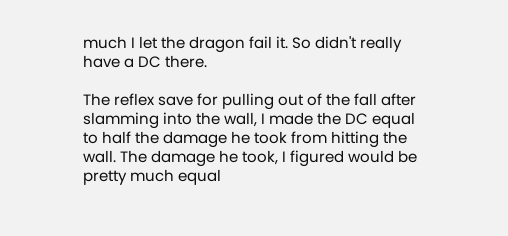much I let the dragon fail it. So didn't really have a DC there.

The reflex save for pulling out of the fall after slamming into the wall, I made the DC equal to half the damage he took from hitting the wall. The damage he took, I figured would be pretty much equal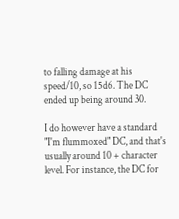to falling damage at his speed/10, so 15d6. The DC ended up being around 30.

I do however have a standard "I'm flummoxed" DC, and that's usually around 10 + character level. For instance, the DC for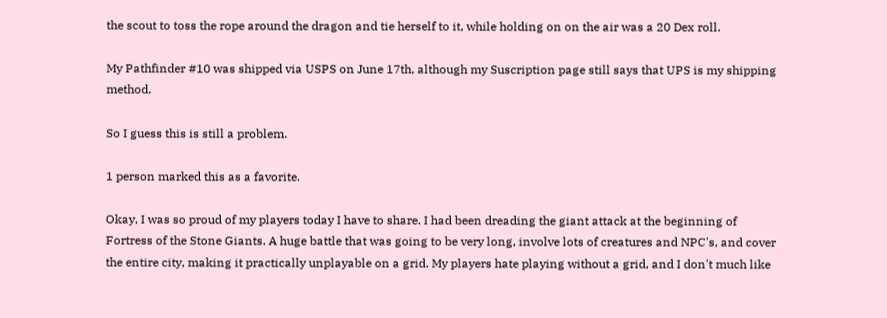the scout to toss the rope around the dragon and tie herself to it, while holding on on the air was a 20 Dex roll.

My Pathfinder #10 was shipped via USPS on June 17th, although my Suscription page still says that UPS is my shipping method.

So I guess this is still a problem.

1 person marked this as a favorite.

Okay, I was so proud of my players today I have to share. I had been dreading the giant attack at the beginning of Fortress of the Stone Giants. A huge battle that was going to be very long, involve lots of creatures and NPC's, and cover the entire city, making it practically unplayable on a grid. My players hate playing without a grid, and I don't much like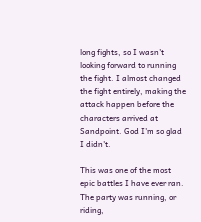long fights, so I wasn't looking forward to running the fight. I almost changed the fight entirely, making the attack happen before the characters arrived at Sandpoint. God I'm so glad I didn't.

This was one of the most epic battles I have ever ran. The party was running, or riding,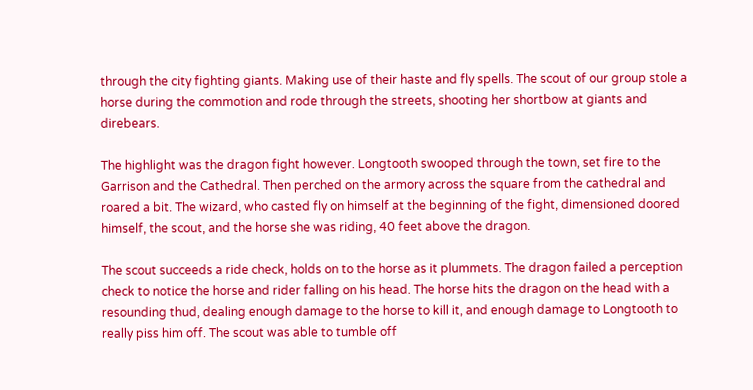through the city fighting giants. Making use of their haste and fly spells. The scout of our group stole a horse during the commotion and rode through the streets, shooting her shortbow at giants and direbears.

The highlight was the dragon fight however. Longtooth swooped through the town, set fire to the Garrison and the Cathedral. Then perched on the armory across the square from the cathedral and roared a bit. The wizard, who casted fly on himself at the beginning of the fight, dimensioned doored himself, the scout, and the horse she was riding, 40 feet above the dragon.

The scout succeeds a ride check, holds on to the horse as it plummets. The dragon failed a perception check to notice the horse and rider falling on his head. The horse hits the dragon on the head with a resounding thud, dealing enough damage to the horse to kill it, and enough damage to Longtooth to really piss him off. The scout was able to tumble off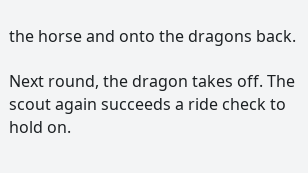the horse and onto the dragons back.

Next round, the dragon takes off. The scout again succeeds a ride check to hold on.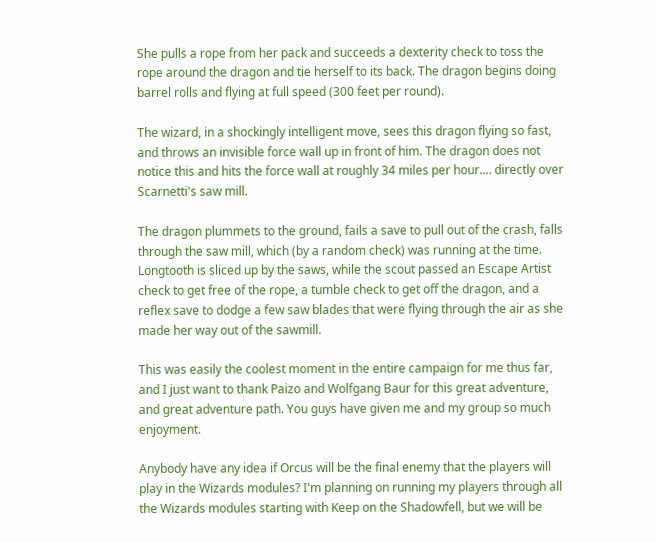She pulls a rope from her pack and succeeds a dexterity check to toss the rope around the dragon and tie herself to its back. The dragon begins doing barrel rolls and flying at full speed (300 feet per round).

The wizard, in a shockingly intelligent move, sees this dragon flying so fast, and throws an invisible force wall up in front of him. The dragon does not notice this and hits the force wall at roughly 34 miles per hour.... directly over Scarnetti's saw mill.

The dragon plummets to the ground, fails a save to pull out of the crash, falls through the saw mill, which (by a random check) was running at the time. Longtooth is sliced up by the saws, while the scout passed an Escape Artist check to get free of the rope, a tumble check to get off the dragon, and a reflex save to dodge a few saw blades that were flying through the air as she made her way out of the sawmill.

This was easily the coolest moment in the entire campaign for me thus far, and I just want to thank Paizo and Wolfgang Baur for this great adventure, and great adventure path. You guys have given me and my group so much enjoyment.

Anybody have any idea if Orcus will be the final enemy that the players will play in the Wizards modules? I'm planning on running my players through all the Wizards modules starting with Keep on the Shadowfell, but we will be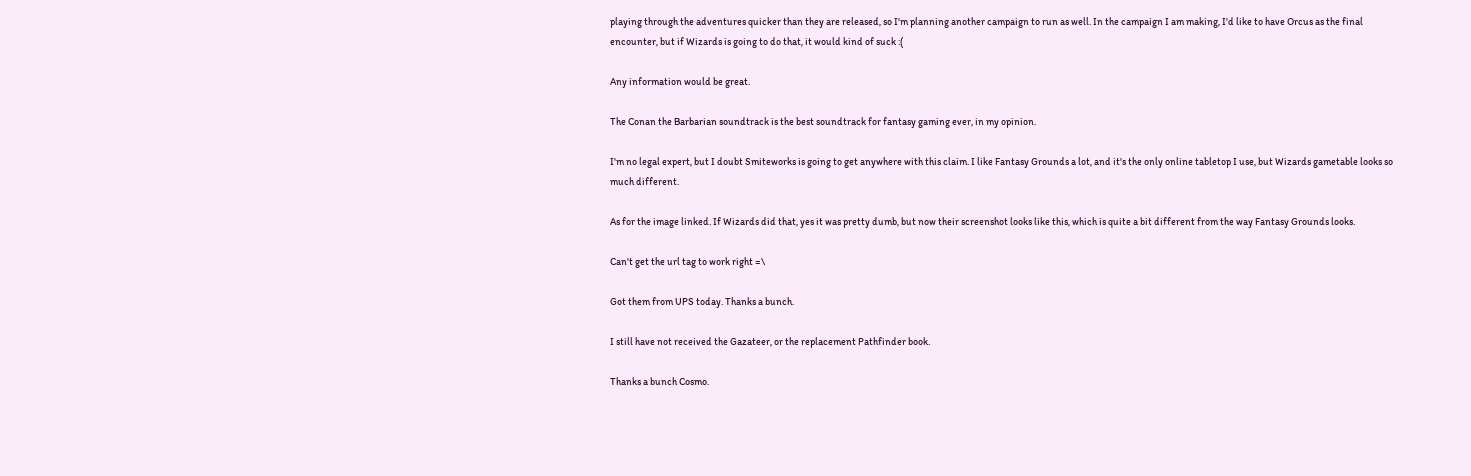playing through the adventures quicker than they are released, so I'm planning another campaign to run as well. In the campaign I am making, I'd like to have Orcus as the final encounter, but if Wizards is going to do that, it would kind of suck :(

Any information would be great.

The Conan the Barbarian soundtrack is the best soundtrack for fantasy gaming ever, in my opinion.

I'm no legal expert, but I doubt Smiteworks is going to get anywhere with this claim. I like Fantasy Grounds a lot, and it's the only online tabletop I use, but Wizards gametable looks so much different.

As for the image linked. If Wizards did that, yes it was pretty dumb, but now their screenshot looks like this, which is quite a bit different from the way Fantasy Grounds looks.

Can't get the url tag to work right =\

Got them from UPS today. Thanks a bunch.

I still have not received the Gazateer, or the replacement Pathfinder book.

Thanks a bunch Cosmo.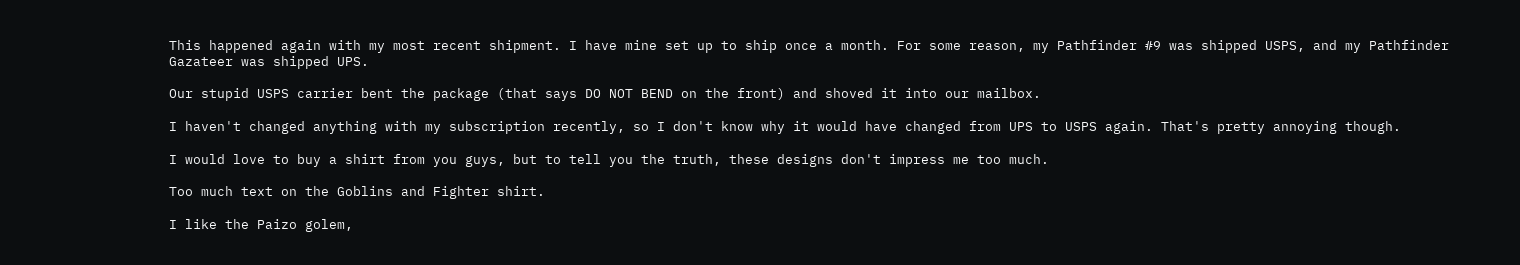This happened again with my most recent shipment. I have mine set up to ship once a month. For some reason, my Pathfinder #9 was shipped USPS, and my Pathfinder Gazateer was shipped UPS.

Our stupid USPS carrier bent the package (that says DO NOT BEND on the front) and shoved it into our mailbox.

I haven't changed anything with my subscription recently, so I don't know why it would have changed from UPS to USPS again. That's pretty annoying though.

I would love to buy a shirt from you guys, but to tell you the truth, these designs don't impress me too much.

Too much text on the Goblins and Fighter shirt.

I like the Paizo golem,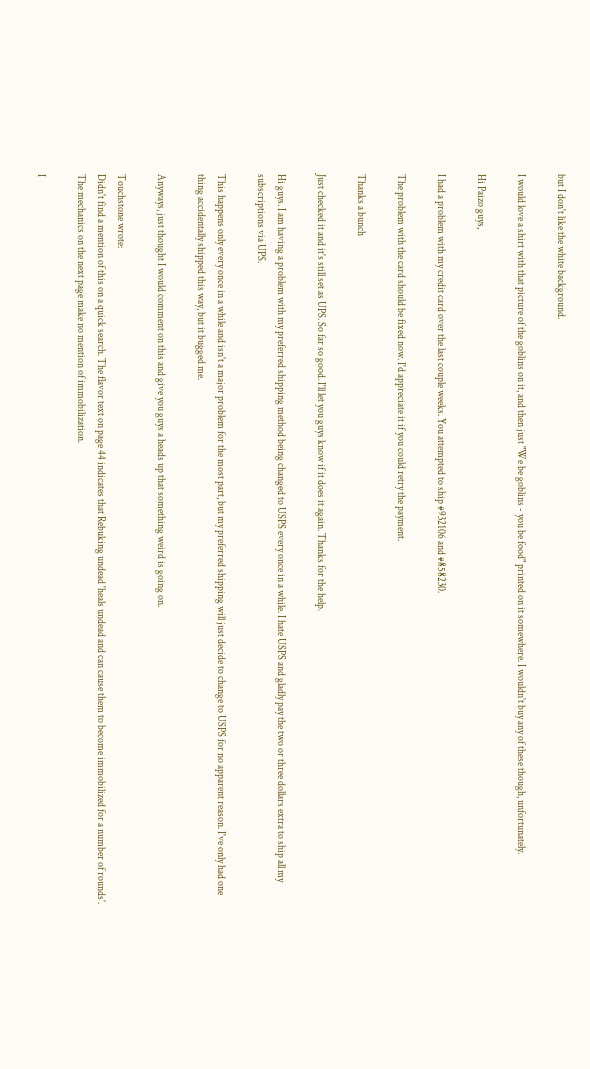but I don't like the white background.

I would love a shirt with that picture of the goblins on it, and then just "We be goblins - you be food" printed on it somewhere. I wouldn't buy any of these though, unfortunately.

Hi Paizo guys,

I had a problem with my credit card over the last couple weeks. You attempted to ship #932106 and #858230.

The problem with the card should be fixed now. I'd appreciate it if you could retry the payment.

Thanks a bunch

Just checked it and it's still set as UPS. So far so good. I'll let you guys know if it does it again. Thanks for the help.

Hi guys. I am having a problem with my preferred shipping method being changed to USPS every once in a while. I hate USPS and gladly pay the two or three dollars extra to ship all my subscriptions via UPS.

This happens only every once in a while and isn't a major problem for the most part, but my preferred shipping will just decide to change to USPS for no apparent reason. I've only had one thing accidentally shipped this way, but it bugged me.

Anyways, just thought I would comment on this and give you guys a heads up that something weird is going on.

Touchstone wrote:
Didn't find a mention of this on a quick search. The flavor text on page 44 indicates that Rebuking undead 'heals undead and can cause them to become immobilized for a number of rounds'. The mechanics on the next page make no mention of immobilization.

I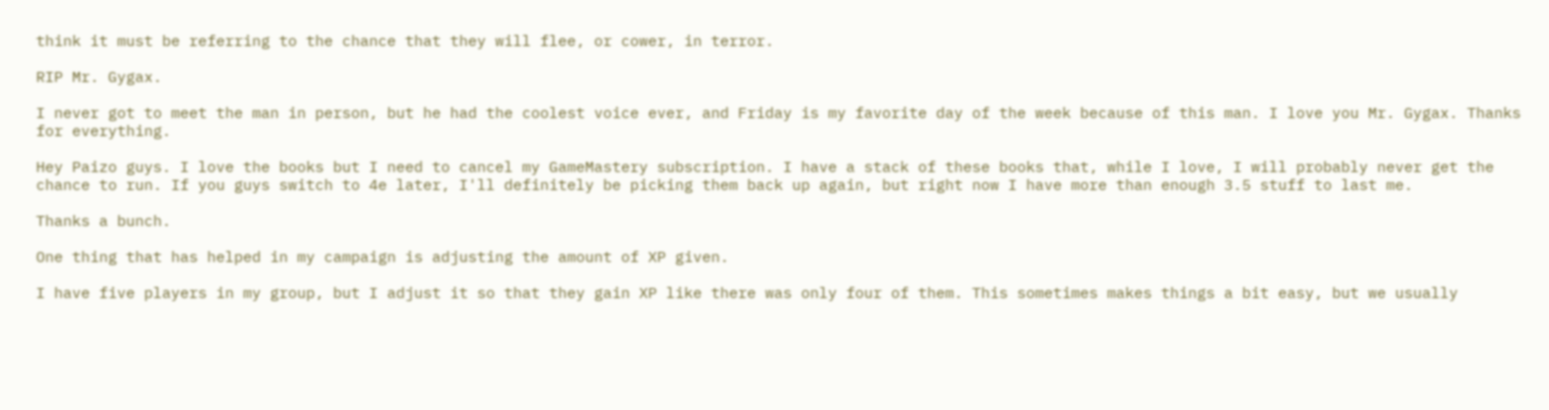think it must be referring to the chance that they will flee, or cower, in terror.

RIP Mr. Gygax.

I never got to meet the man in person, but he had the coolest voice ever, and Friday is my favorite day of the week because of this man. I love you Mr. Gygax. Thanks for everything.

Hey Paizo guys. I love the books but I need to cancel my GameMastery subscription. I have a stack of these books that, while I love, I will probably never get the chance to run. If you guys switch to 4e later, I'll definitely be picking them back up again, but right now I have more than enough 3.5 stuff to last me.

Thanks a bunch.

One thing that has helped in my campaign is adjusting the amount of XP given.

I have five players in my group, but I adjust it so that they gain XP like there was only four of them. This sometimes makes things a bit easy, but we usually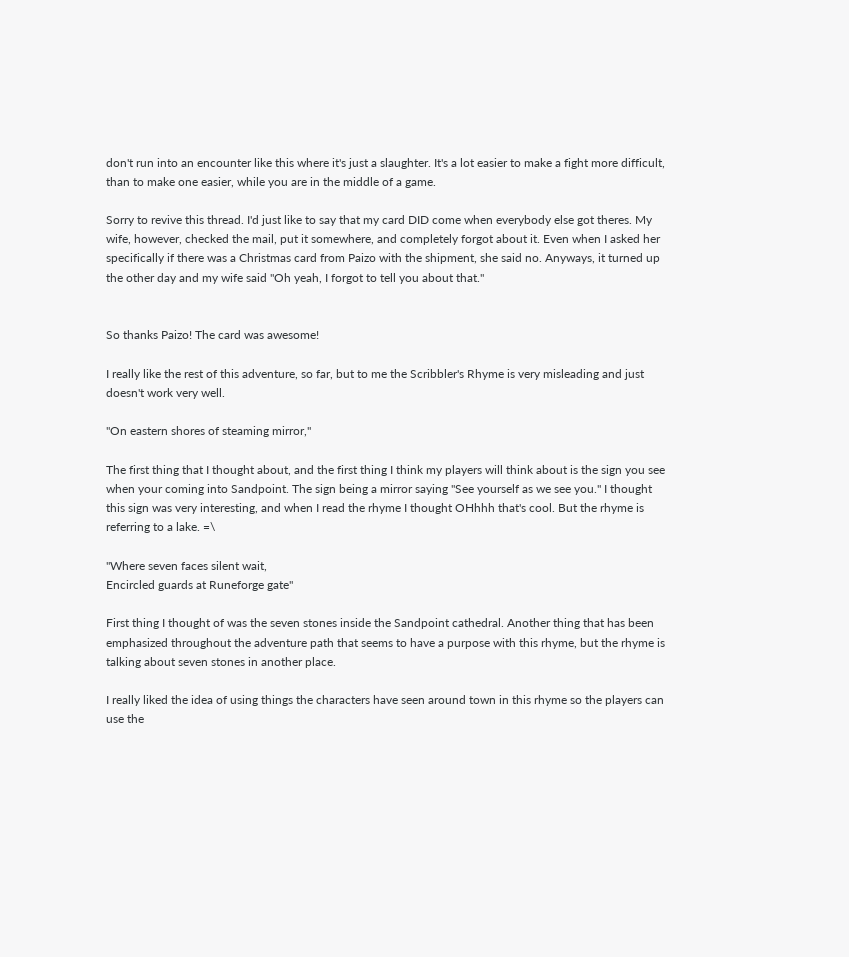don't run into an encounter like this where it's just a slaughter. It's a lot easier to make a fight more difficult, than to make one easier, while you are in the middle of a game.

Sorry to revive this thread. I'd just like to say that my card DID come when everybody else got theres. My wife, however, checked the mail, put it somewhere, and completely forgot about it. Even when I asked her specifically if there was a Christmas card from Paizo with the shipment, she said no. Anyways, it turned up the other day and my wife said "Oh yeah, I forgot to tell you about that."


So thanks Paizo! The card was awesome!

I really like the rest of this adventure, so far, but to me the Scribbler's Rhyme is very misleading and just doesn't work very well.

"On eastern shores of steaming mirror,"

The first thing that I thought about, and the first thing I think my players will think about is the sign you see when your coming into Sandpoint. The sign being a mirror saying "See yourself as we see you." I thought this sign was very interesting, and when I read the rhyme I thought OHhhh that's cool. But the rhyme is referring to a lake. =\

"Where seven faces silent wait,
Encircled guards at Runeforge gate"

First thing I thought of was the seven stones inside the Sandpoint cathedral. Another thing that has been emphasized throughout the adventure path that seems to have a purpose with this rhyme, but the rhyme is talking about seven stones in another place.

I really liked the idea of using things the characters have seen around town in this rhyme so the players can use the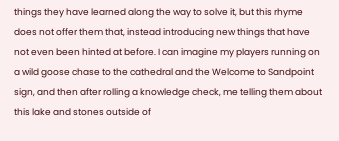things they have learned along the way to solve it, but this rhyme does not offer them that, instead introducing new things that have not even been hinted at before. I can imagine my players running on a wild goose chase to the cathedral and the Welcome to Sandpoint sign, and then after rolling a knowledge check, me telling them about this lake and stones outside of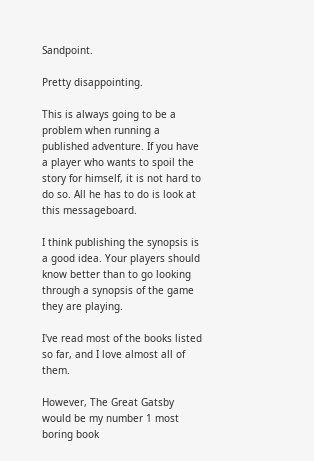Sandpoint.

Pretty disappointing.

This is always going to be a problem when running a published adventure. If you have a player who wants to spoil the story for himself, it is not hard to do so. All he has to do is look at this messageboard.

I think publishing the synopsis is a good idea. Your players should know better than to go looking through a synopsis of the game they are playing.

I've read most of the books listed so far, and I love almost all of them.

However, The Great Gatsby would be my number 1 most boring book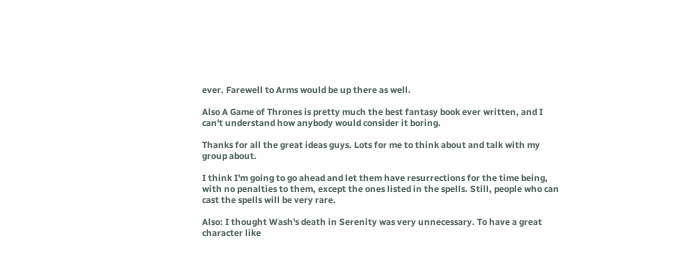ever. Farewell to Arms would be up there as well.

Also A Game of Thrones is pretty much the best fantasy book ever written, and I can't understand how anybody would consider it boring.

Thanks for all the great ideas guys. Lots for me to think about and talk with my group about.

I think I'm going to go ahead and let them have resurrections for the time being, with no penalties to them, except the ones listed in the spells. Still, people who can cast the spells will be very rare.

Also: I thought Wash's death in Serenity was very unnecessary. To have a great character like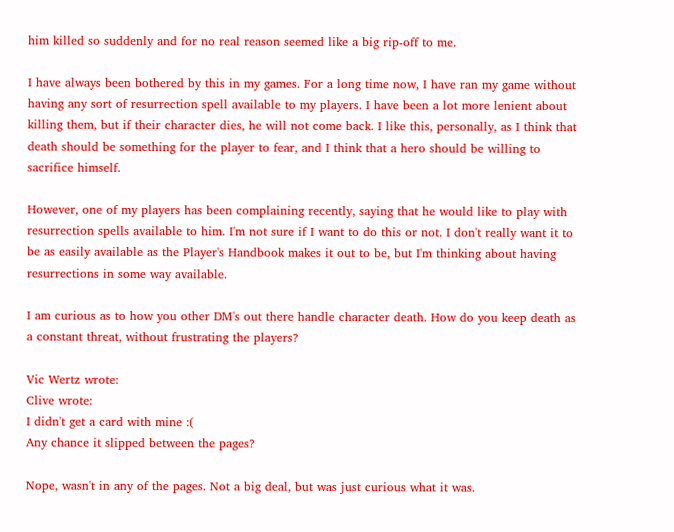him killed so suddenly and for no real reason seemed like a big rip-off to me.

I have always been bothered by this in my games. For a long time now, I have ran my game without having any sort of resurrection spell available to my players. I have been a lot more lenient about killing them, but if their character dies, he will not come back. I like this, personally, as I think that death should be something for the player to fear, and I think that a hero should be willing to sacrifice himself.

However, one of my players has been complaining recently, saying that he would like to play with resurrection spells available to him. I'm not sure if I want to do this or not. I don't really want it to be as easily available as the Player's Handbook makes it out to be, but I'm thinking about having resurrections in some way available.

I am curious as to how you other DM's out there handle character death. How do you keep death as a constant threat, without frustrating the players?

Vic Wertz wrote:
Clive wrote:
I didn't get a card with mine :(
Any chance it slipped between the pages?

Nope, wasn't in any of the pages. Not a big deal, but was just curious what it was.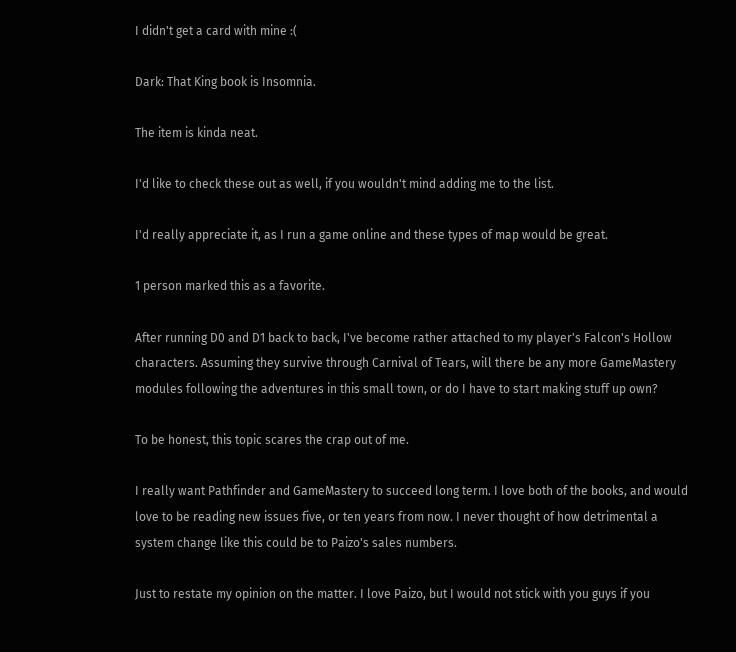I didn't get a card with mine :(

Dark: That King book is Insomnia.

The item is kinda neat.

I'd like to check these out as well, if you wouldn't mind adding me to the list.

I'd really appreciate it, as I run a game online and these types of map would be great.

1 person marked this as a favorite.

After running D0 and D1 back to back, I've become rather attached to my player's Falcon's Hollow characters. Assuming they survive through Carnival of Tears, will there be any more GameMastery modules following the adventures in this small town, or do I have to start making stuff up own?

To be honest, this topic scares the crap out of me.

I really want Pathfinder and GameMastery to succeed long term. I love both of the books, and would love to be reading new issues five, or ten years from now. I never thought of how detrimental a system change like this could be to Paizo's sales numbers.

Just to restate my opinion on the matter. I love Paizo, but I would not stick with you guys if you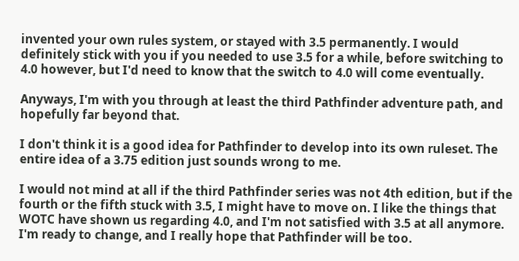invented your own rules system, or stayed with 3.5 permanently. I would definitely stick with you if you needed to use 3.5 for a while, before switching to 4.0 however, but I'd need to know that the switch to 4.0 will come eventually.

Anyways, I'm with you through at least the third Pathfinder adventure path, and hopefully far beyond that.

I don't think it is a good idea for Pathfinder to develop into its own ruleset. The entire idea of a 3.75 edition just sounds wrong to me.

I would not mind at all if the third Pathfinder series was not 4th edition, but if the fourth or the fifth stuck with 3.5, I might have to move on. I like the things that WOTC have shown us regarding 4.0, and I'm not satisfied with 3.5 at all anymore. I'm ready to change, and I really hope that Pathfinder will be too.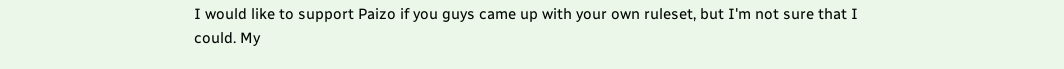I would like to support Paizo if you guys came up with your own ruleset, but I'm not sure that I could. My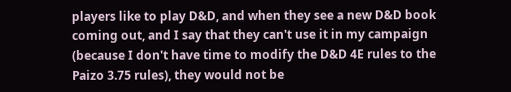players like to play D&D, and when they see a new D&D book coming out, and I say that they can't use it in my campaign (because I don't have time to modify the D&D 4E rules to the Paizo 3.75 rules), they would not be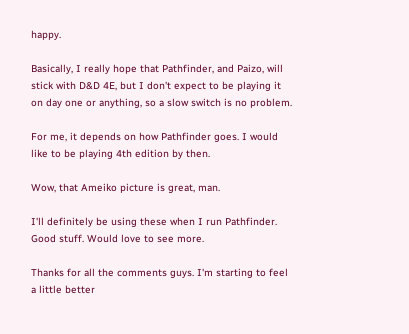happy.

Basically, I really hope that Pathfinder, and Paizo, will stick with D&D 4E, but I don't expect to be playing it on day one or anything, so a slow switch is no problem.

For me, it depends on how Pathfinder goes. I would like to be playing 4th edition by then.

Wow, that Ameiko picture is great, man.

I'll definitely be using these when I run Pathfinder. Good stuff. Would love to see more.

Thanks for all the comments guys. I'm starting to feel a little better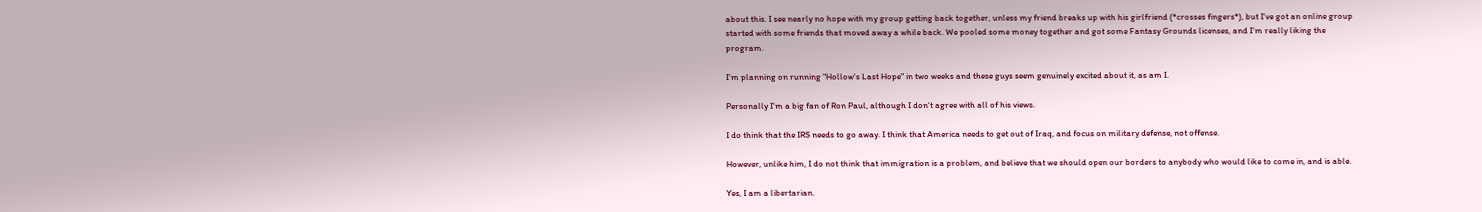about this. I see nearly no hope with my group getting back together, unless my friend breaks up with his girlfriend (*crosses fingers*), but I've got an online group started with some friends that moved away a while back. We pooled some money together and got some Fantasy Grounds licenses, and I'm really liking the program.

I'm planning on running "Hollow's Last Hope" in two weeks and these guys seem genuinely excited about it, as am I.

Personally I'm a big fan of Ron Paul, although I don't agree with all of his views.

I do think that the IRS needs to go away. I think that America needs to get out of Iraq, and focus on military defense, not offense.

However, unlike him, I do not think that immigration is a problem, and believe that we should open our borders to anybody who would like to come in, and is able.

Yes, I am a libertarian.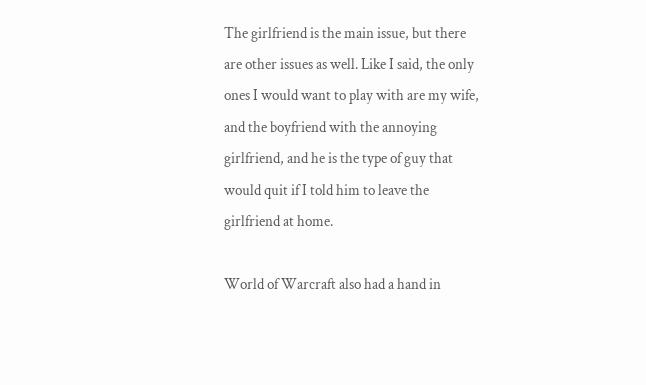The girlfriend is the main issue, but there are other issues as well. Like I said, the only ones I would want to play with are my wife, and the boyfriend with the annoying girlfriend, and he is the type of guy that would quit if I told him to leave the girlfriend at home.

World of Warcraft also had a hand in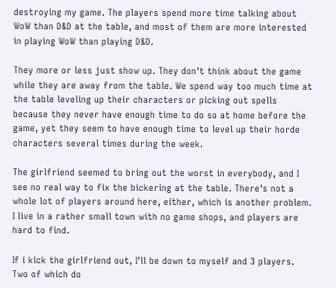destroying my game. The players spend more time talking about WoW than D&D at the table, and most of them are more interested in playing WoW than playing D&D.

They more or less just show up. They don't think about the game while they are away from the table. We spend way too much time at the table leveling up their characters or picking out spells because they never have enough time to do so at home before the game, yet they seem to have enough time to level up their horde characters several times during the week.

The girlfriend seemed to bring out the worst in everybody, and I see no real way to fix the bickering at the table. There's not a whole lot of players around here, either, which is another problem. I live in a rather small town with no game shops, and players are hard to find.

If i kick the girlfriend out, I'll be down to myself and 3 players. Two of which do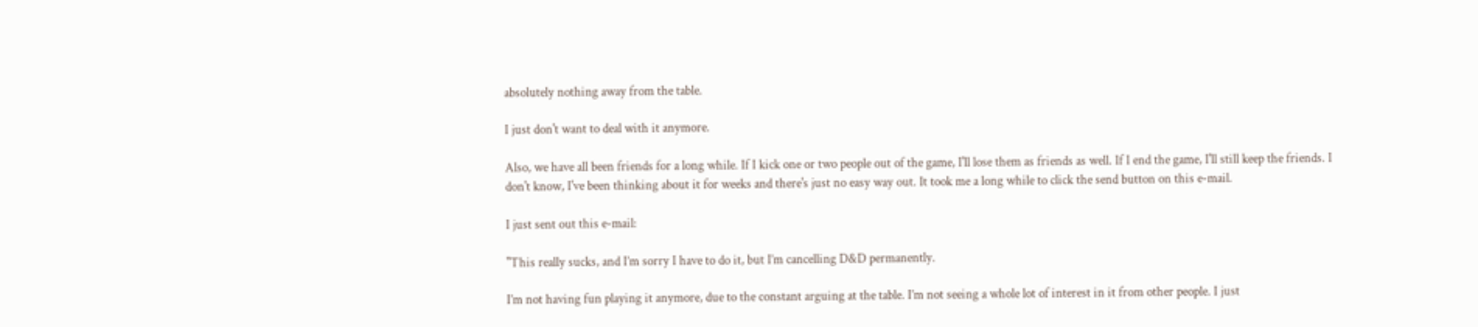absolutely nothing away from the table.

I just don't want to deal with it anymore.

Also, we have all been friends for a long while. If I kick one or two people out of the game, I'll lose them as friends as well. If I end the game, I'll still keep the friends. I don't know, I've been thinking about it for weeks and there's just no easy way out. It took me a long while to click the send button on this e-mail.

I just sent out this e-mail:

"This really sucks, and I’m sorry I have to do it, but I’m cancelling D&D permanently.

I’m not having fun playing it anymore, due to the constant arguing at the table. I’m not seeing a whole lot of interest in it from other people. I just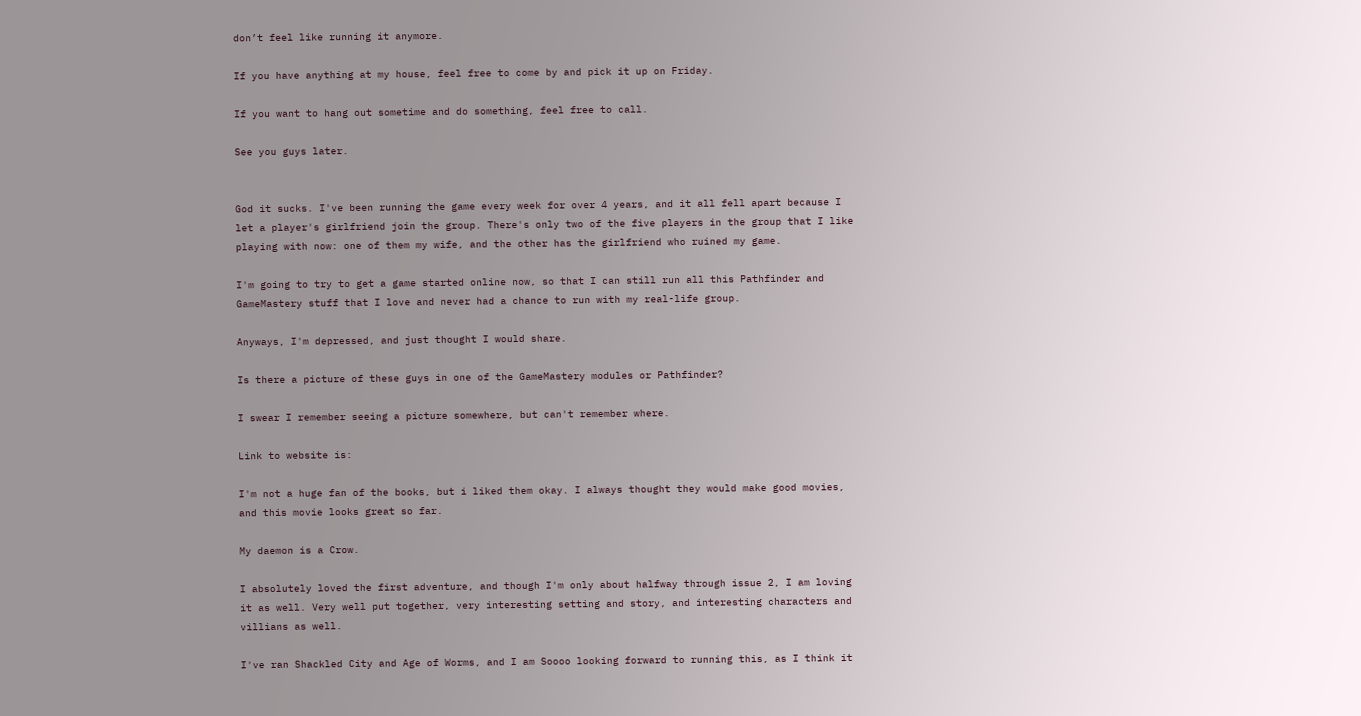don’t feel like running it anymore.

If you have anything at my house, feel free to come by and pick it up on Friday.

If you want to hang out sometime and do something, feel free to call.

See you guys later.


God it sucks. I've been running the game every week for over 4 years, and it all fell apart because I let a player's girlfriend join the group. There's only two of the five players in the group that I like playing with now: one of them my wife, and the other has the girlfriend who ruined my game.

I'm going to try to get a game started online now, so that I can still run all this Pathfinder and GameMastery stuff that I love and never had a chance to run with my real-life group.

Anyways, I'm depressed, and just thought I would share.

Is there a picture of these guys in one of the GameMastery modules or Pathfinder?

I swear I remember seeing a picture somewhere, but can't remember where.

Link to website is:

I'm not a huge fan of the books, but i liked them okay. I always thought they would make good movies, and this movie looks great so far.

My daemon is a Crow.

I absolutely loved the first adventure, and though I'm only about halfway through issue 2, I am loving it as well. Very well put together, very interesting setting and story, and interesting characters and villians as well.

I've ran Shackled City and Age of Worms, and I am Soooo looking forward to running this, as I think it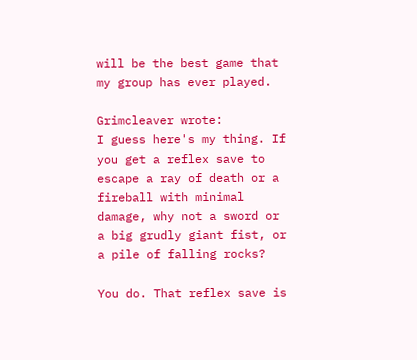will be the best game that my group has ever played.

Grimcleaver wrote:
I guess here's my thing. If you get a reflex save to escape a ray of death or a fireball with minimal damage, why not a sword or a big grudly giant fist, or a pile of falling rocks?

You do. That reflex save is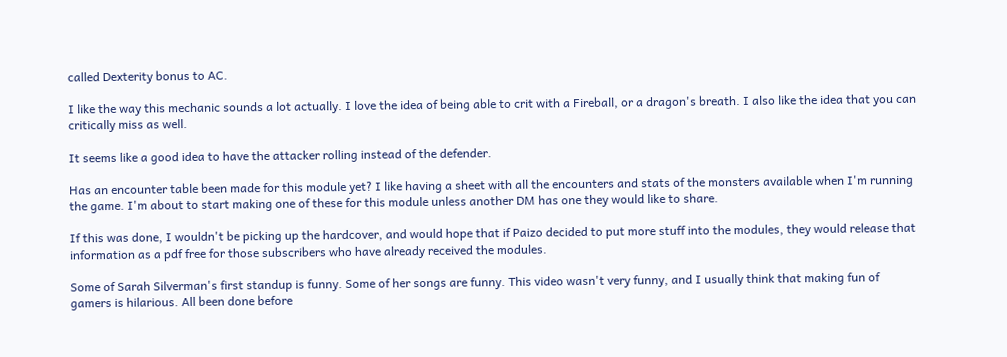called Dexterity bonus to AC.

I like the way this mechanic sounds a lot actually. I love the idea of being able to crit with a Fireball, or a dragon's breath. I also like the idea that you can critically miss as well.

It seems like a good idea to have the attacker rolling instead of the defender.

Has an encounter table been made for this module yet? I like having a sheet with all the encounters and stats of the monsters available when I'm running the game. I'm about to start making one of these for this module unless another DM has one they would like to share.

If this was done, I wouldn't be picking up the hardcover, and would hope that if Paizo decided to put more stuff into the modules, they would release that information as a pdf free for those subscribers who have already received the modules.

Some of Sarah Silverman's first standup is funny. Some of her songs are funny. This video wasn't very funny, and I usually think that making fun of gamers is hilarious. All been done before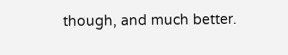though, and much better.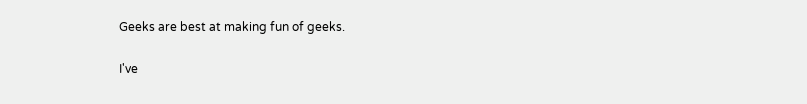Geeks are best at making fun of geeks.

I've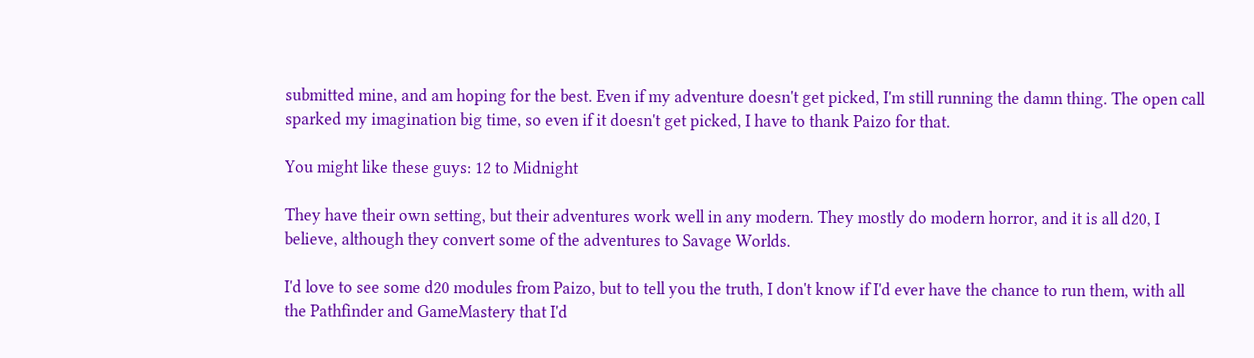submitted mine, and am hoping for the best. Even if my adventure doesn't get picked, I'm still running the damn thing. The open call sparked my imagination big time, so even if it doesn't get picked, I have to thank Paizo for that.

You might like these guys: 12 to Midnight

They have their own setting, but their adventures work well in any modern. They mostly do modern horror, and it is all d20, I believe, although they convert some of the adventures to Savage Worlds.

I'd love to see some d20 modules from Paizo, but to tell you the truth, I don't know if I'd ever have the chance to run them, with all the Pathfinder and GameMastery that I'd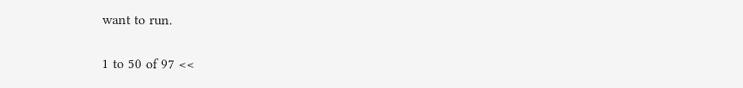want to run.

1 to 50 of 97 <<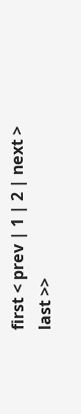first < prev | 1 | 2 | next > last >>